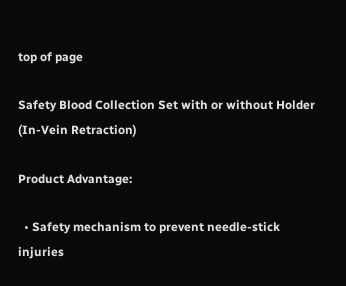top of page

Safety Blood Collection Set with or without Holder (In-Vein Retraction)

Product Advantage:

  • Safety mechanism to prevent needle-stick injuries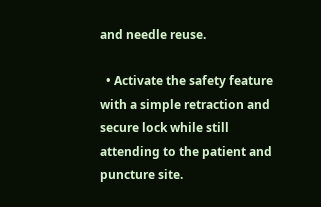and needle reuse.

  • Activate the safety feature with a simple retraction and secure lock while still attending to the patient and puncture site.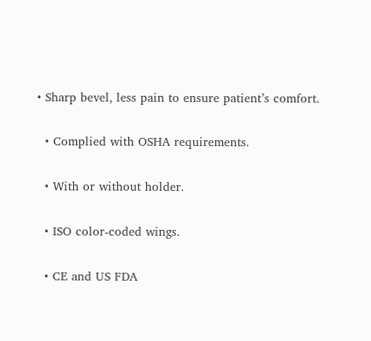• Sharp bevel, less pain to ensure patient’s comfort.

  • Complied with OSHA requirements.

  • With or without holder.

  • ISO color-coded wings.

  • CE and US FDA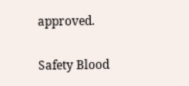approved.

Safety Blood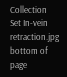Collection Set In-vein retraction.jpg
bottom of page